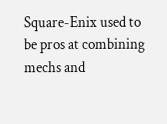Square-Enix used to be pros at combining mechs and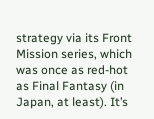strategy via its Front Mission series, which was once as red-hot as Final Fantasy (in Japan, at least). It’s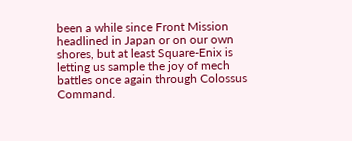been a while since Front Mission headlined in Japan or on our own shores, but at least Square-Enix is letting us sample the joy of mech battles once again through Colossus Command.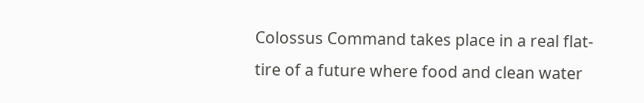Colossus Command takes place in a real flat-tire of a future where food and clean water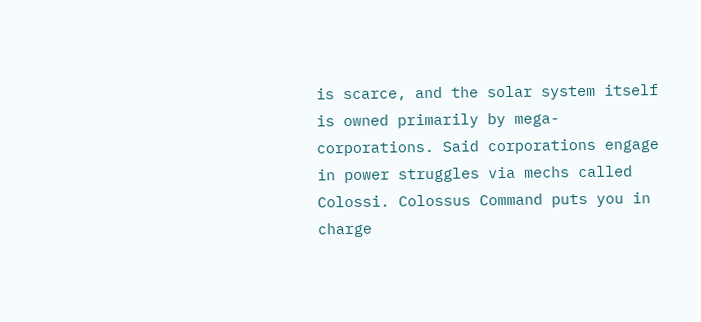is scarce, and the solar system itself is owned primarily by mega-corporations. Said corporations engage in power struggles via mechs called Colossi. Colossus Command puts you in charge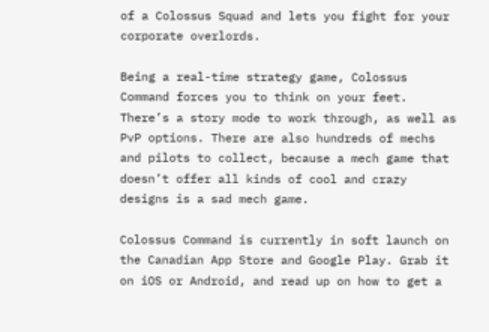of a Colossus Squad and lets you fight for your corporate overlords.

Being a real-time strategy game, Colossus Command forces you to think on your feet. There’s a story mode to work through, as well as PvP options. There are also hundreds of mechs and pilots to collect, because a mech game that doesn’t offer all kinds of cool and crazy designs is a sad mech game.

Colossus Command is currently in soft launch on the Canadian App Store and Google Play. Grab it on iOS or Android, and read up on how to get a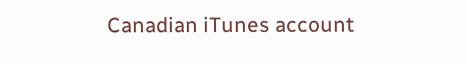Canadian iTunes account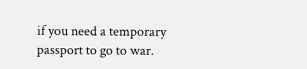if you need a temporary passport to go to war.